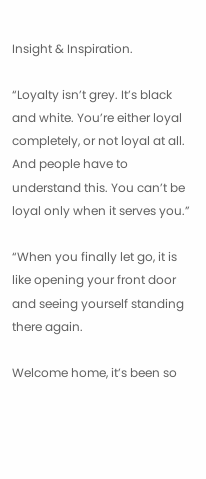Insight & Inspiration.

“Loyalty isn’t grey. It’s black and white. You’re either loyal completely, or not loyal at all. And people have to understand this. You can’t be loyal only when it serves you.”

“When you finally let go, it is like opening your front door and seeing yourself standing there again.

Welcome home, it’s been so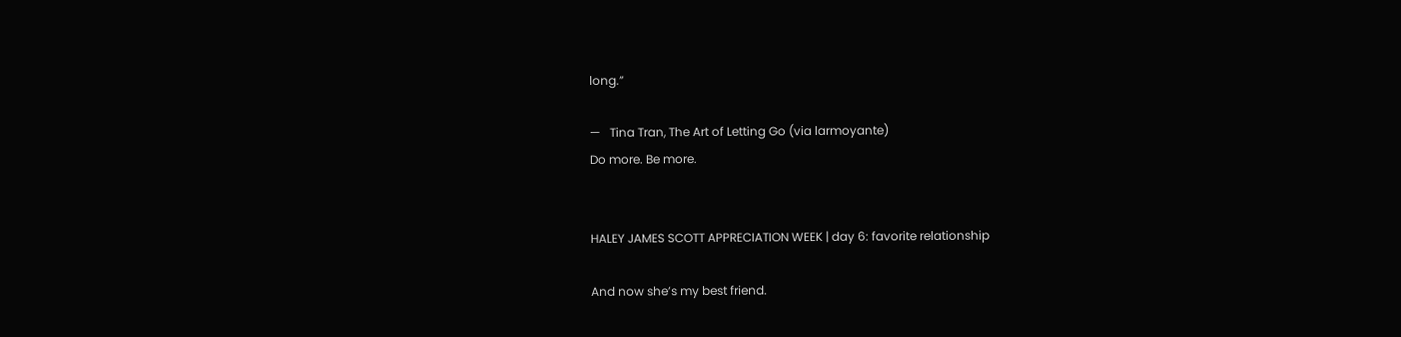long.”

—   Tina Tran, The Art of Letting Go (via larmoyante)
Do more. Be more.


HALEY JAMES SCOTT APPRECIATION WEEK | day 6: favorite relationship

And now she’s my best friend.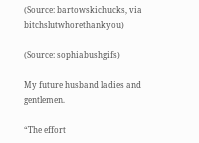(Source: bartowskichucks, via bitchslutwhorethankyou)

(Source: sophiabushgifs)

My future husband ladies and gentlemen.

“The effort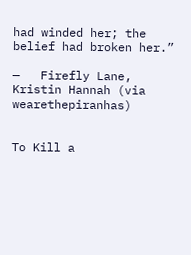had winded her; the belief had broken her.”

—   Firefly Lane, Kristin Hannah (via wearethepiranhas)


To Kill a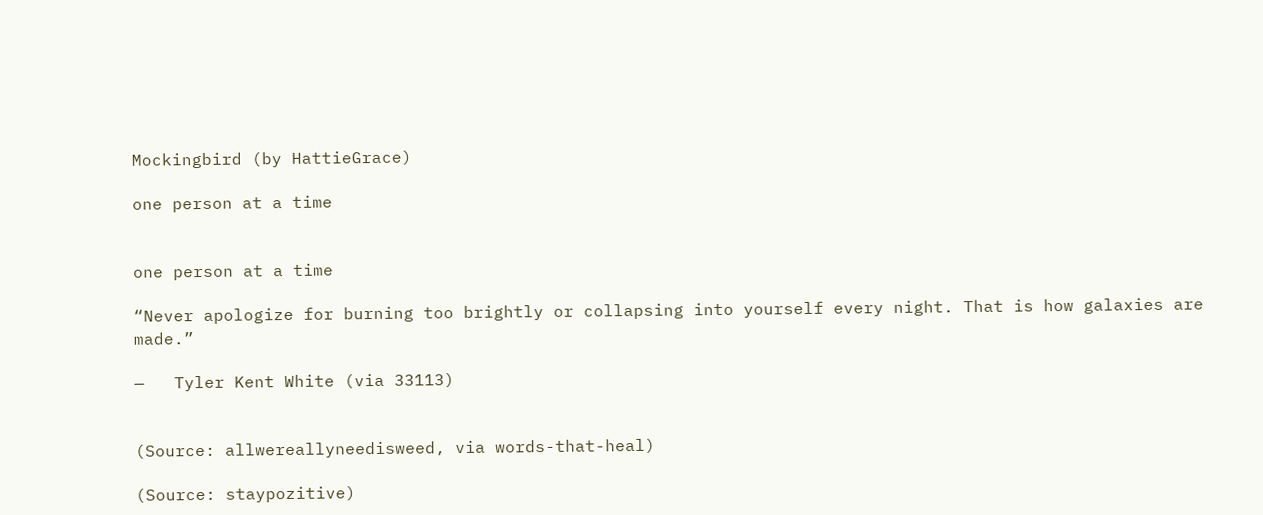Mockingbird (by HattieGrace)

one person at a time


one person at a time

“Never apologize for burning too brightly or collapsing into yourself every night. That is how galaxies are made.”

—   Tyler Kent White (via 33113)


(Source: allwereallyneedisweed, via words-that-heal)

(Source: staypozitive)